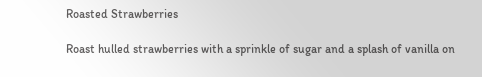Roasted Strawberries

Roast hulled strawberries with a sprinkle of sugar and a splash of vanilla on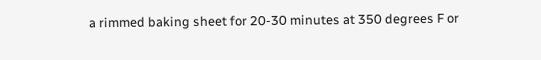a rimmed baking sheet for 20-30 minutes at 350 degrees F or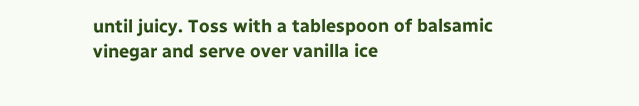until juicy. Toss with a tablespoon of balsamic vinegar and serve over vanilla ice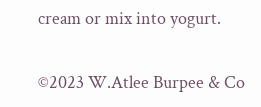cream or mix into yogurt.

©2023 W.Atlee Burpee & Co